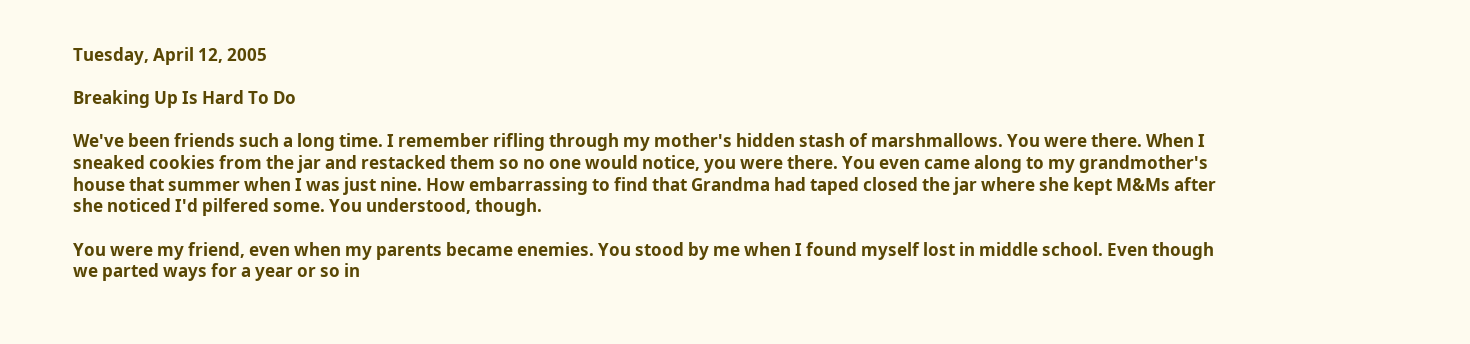Tuesday, April 12, 2005

Breaking Up Is Hard To Do

We've been friends such a long time. I remember rifling through my mother's hidden stash of marshmallows. You were there. When I sneaked cookies from the jar and restacked them so no one would notice, you were there. You even came along to my grandmother's house that summer when I was just nine. How embarrassing to find that Grandma had taped closed the jar where she kept M&Ms after she noticed I'd pilfered some. You understood, though.

You were my friend, even when my parents became enemies. You stood by me when I found myself lost in middle school. Even though we parted ways for a year or so in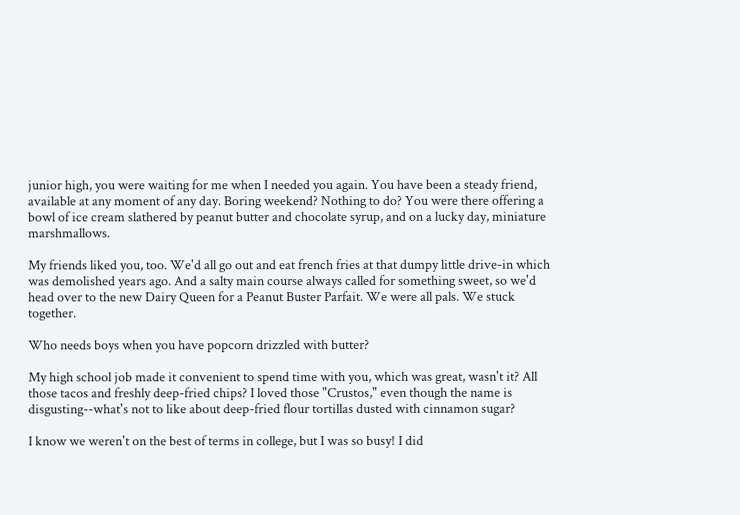junior high, you were waiting for me when I needed you again. You have been a steady friend, available at any moment of any day. Boring weekend? Nothing to do? You were there offering a bowl of ice cream slathered by peanut butter and chocolate syrup, and on a lucky day, miniature marshmallows.

My friends liked you, too. We'd all go out and eat french fries at that dumpy little drive-in which was demolished years ago. And a salty main course always called for something sweet, so we'd head over to the new Dairy Queen for a Peanut Buster Parfait. We were all pals. We stuck together.

Who needs boys when you have popcorn drizzled with butter?

My high school job made it convenient to spend time with you, which was great, wasn't it? All those tacos and freshly deep-fried chips? I loved those "Crustos," even though the name is disgusting--what's not to like about deep-fried flour tortillas dusted with cinnamon sugar?

I know we weren't on the best of terms in college, but I was so busy! I did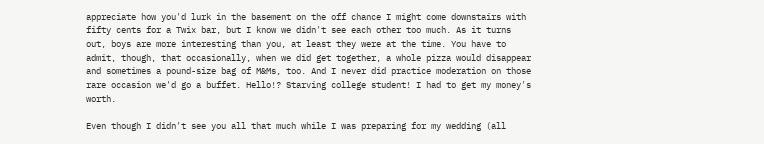appreciate how you'd lurk in the basement on the off chance I might come downstairs with fifty cents for a Twix bar, but I know we didn't see each other too much. As it turns out, boys are more interesting than you, at least they were at the time. You have to admit, though, that occasionally, when we did get together, a whole pizza would disappear and sometimes a pound-size bag of M&Ms, too. And I never did practice moderation on those rare occasion we'd go a buffet. Hello!? Starving college student! I had to get my money's worth.

Even though I didn't see you all that much while I was preparing for my wedding (all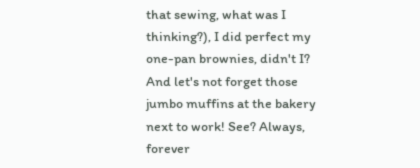that sewing, what was I thinking?), I did perfect my one-pan brownies, didn't I? And let's not forget those jumbo muffins at the bakery next to work! See? Always, forever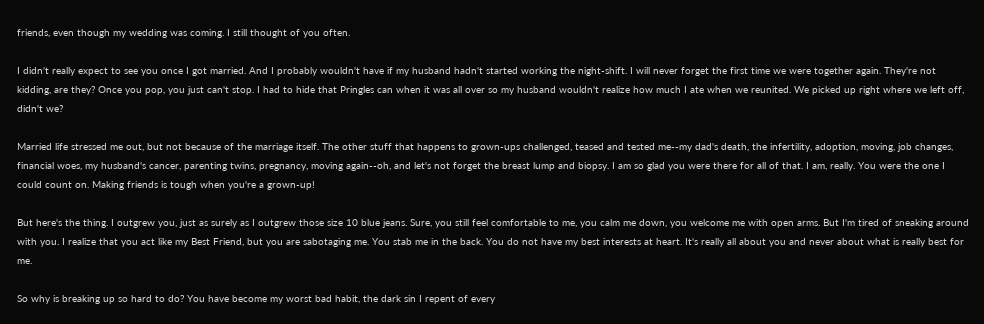friends, even though my wedding was coming. I still thought of you often.

I didn't really expect to see you once I got married. And I probably wouldn't have if my husband hadn't started working the night-shift. I will never forget the first time we were together again. They're not kidding, are they? Once you pop, you just can't stop. I had to hide that Pringles can when it was all over so my husband wouldn't realize how much I ate when we reunited. We picked up right where we left off, didn't we?

Married life stressed me out, but not because of the marriage itself. The other stuff that happens to grown-ups challenged, teased and tested me--my dad's death, the infertility, adoption, moving, job changes, financial woes, my husband's cancer, parenting twins, pregnancy, moving again--oh, and let's not forget the breast lump and biopsy. I am so glad you were there for all of that. I am, really. You were the one I could count on. Making friends is tough when you're a grown-up!

But here's the thing. I outgrew you, just as surely as I outgrew those size 10 blue jeans. Sure, you still feel comfortable to me, you calm me down, you welcome me with open arms. But I'm tired of sneaking around with you. I realize that you act like my Best Friend, but you are sabotaging me. You stab me in the back. You do not have my best interests at heart. It's really all about you and never about what is really best for me.

So why is breaking up so hard to do? You have become my worst bad habit, the dark sin I repent of every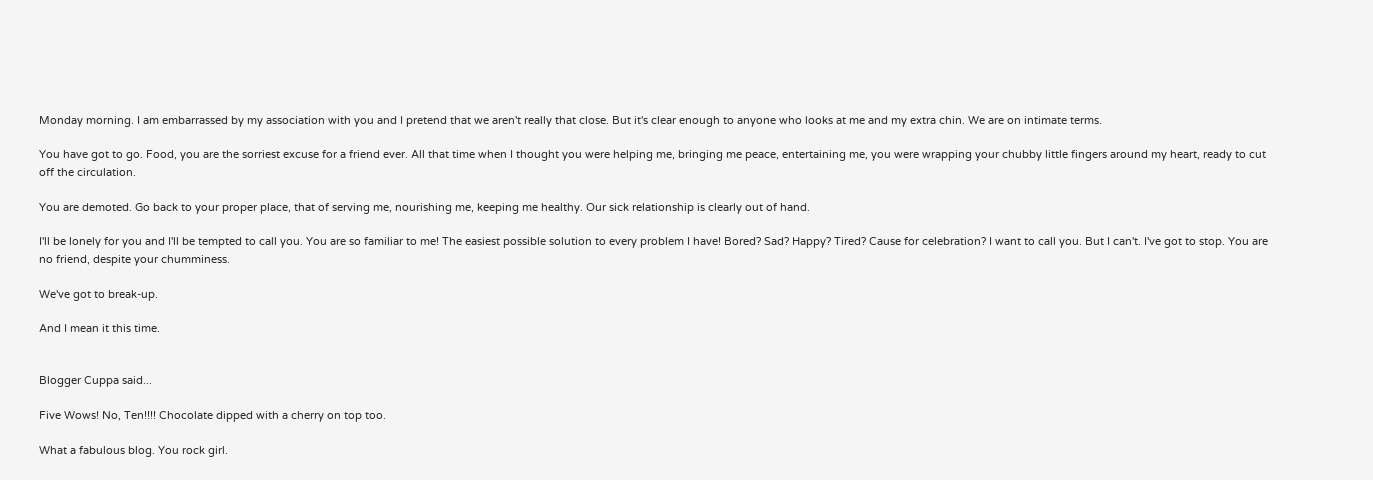Monday morning. I am embarrassed by my association with you and I pretend that we aren't really that close. But it's clear enough to anyone who looks at me and my extra chin. We are on intimate terms.

You have got to go. Food, you are the sorriest excuse for a friend ever. All that time when I thought you were helping me, bringing me peace, entertaining me, you were wrapping your chubby little fingers around my heart, ready to cut off the circulation.

You are demoted. Go back to your proper place, that of serving me, nourishing me, keeping me healthy. Our sick relationship is clearly out of hand.

I'll be lonely for you and I'll be tempted to call you. You are so familiar to me! The easiest possible solution to every problem I have! Bored? Sad? Happy? Tired? Cause for celebration? I want to call you. But I can't. I've got to stop. You are no friend, despite your chumminess.

We've got to break-up.

And I mean it this time.


Blogger Cuppa said...

Five Wows! No, Ten!!!! Chocolate dipped with a cherry on top too.

What a fabulous blog. You rock girl.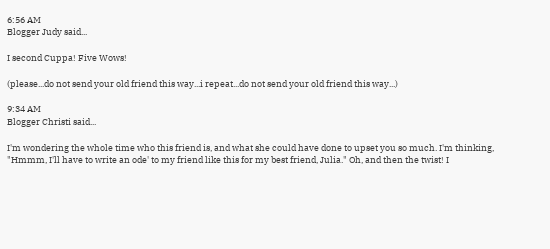6:56 AM
Blogger Judy said...

I second Cuppa! Five Wows!

(please...do not send your old friend this way...i repeat...do not send your old friend this way...)

9:34 AM
Blogger Christi said...

I'm wondering the whole time who this friend is, and what she could have done to upset you so much. I'm thinking, "Hmmm, I'll have to write an ode' to my friend like this for my best friend, Julia." Oh, and then the twist! I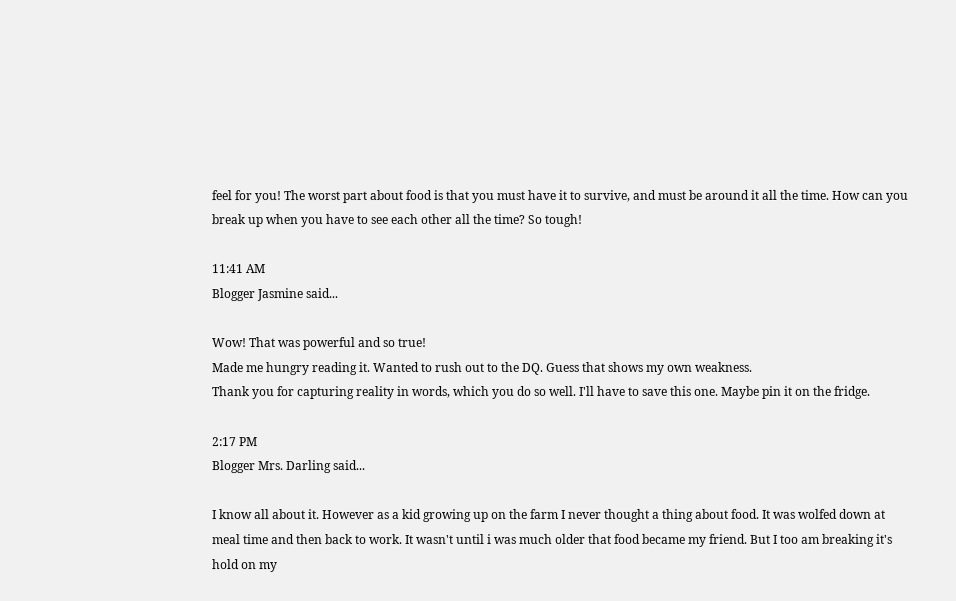feel for you! The worst part about food is that you must have it to survive, and must be around it all the time. How can you break up when you have to see each other all the time? So tough!

11:41 AM
Blogger Jasmine said...

Wow! That was powerful and so true!
Made me hungry reading it. Wanted to rush out to the DQ. Guess that shows my own weakness.
Thank you for capturing reality in words, which you do so well. I'll have to save this one. Maybe pin it on the fridge.

2:17 PM
Blogger Mrs. Darling said...

I know all about it. However as a kid growing up on the farm I never thought a thing about food. It was wolfed down at meal time and then back to work. It wasn't until i was much older that food became my friend. But I too am breaking it's hold on my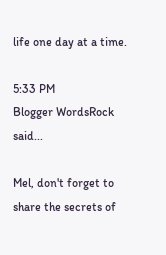life one day at a time.

5:33 PM
Blogger WordsRock said...

Mel, don't forget to share the secrets of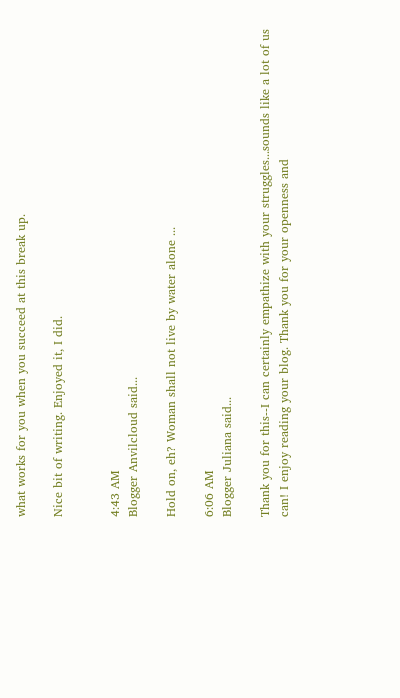what works for you when you succeed at this break up.

Nice bit of writing. Enjoyed it, I did.


4:43 AM
Blogger Anvilcloud said...

Hold on, eh? Woman shall not live by water alone ...

6:06 AM
Blogger Juliana said...

Thank you for this--I can certainly empathize with your struggles...sounds like a lot of us can! I enjoy reading your blog. Thank you for your openness and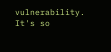vulnerability. It's so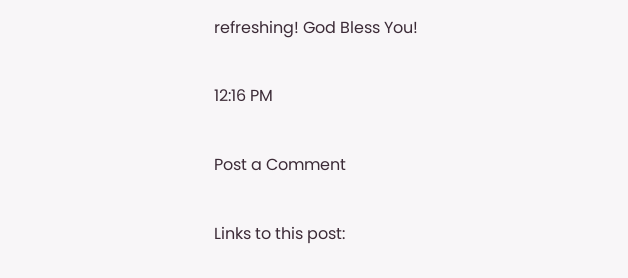refreshing! God Bless You!

12:16 PM

Post a Comment

Links to this post: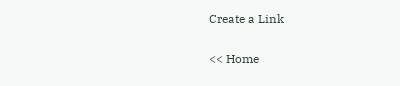Create a Link

<< Home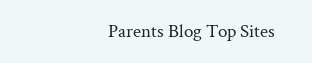Parents Blog Top Sites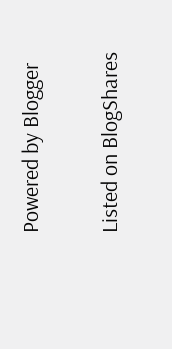Powered by Blogger

Listed on BlogShares